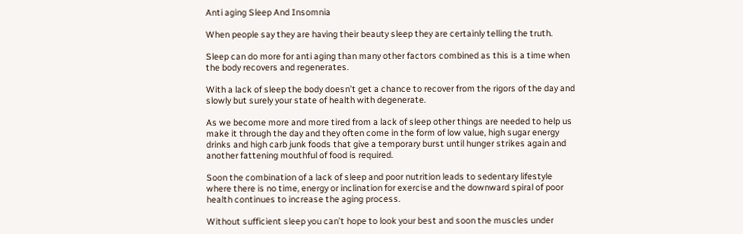Anti aging Sleep And Insomnia

When people say they are having their beauty sleep they are certainly telling the truth.

Sleep can do more for anti aging than many other factors combined as this is a time when the body recovers and regenerates.

With a lack of sleep the body doesn’t get a chance to recover from the rigors of the day and slowly but surely your state of health with degenerate.

As we become more and more tired from a lack of sleep other things are needed to help us make it through the day and they often come in the form of low value, high sugar energy drinks and high carb junk foods that give a temporary burst until hunger strikes again and another fattening mouthful of food is required.

Soon the combination of a lack of sleep and poor nutrition leads to sedentary lifestyle where there is no time, energy or inclination for exercise and the downward spiral of poor health continues to increase the aging process.

Without sufficient sleep you can’t hope to look your best and soon the muscles under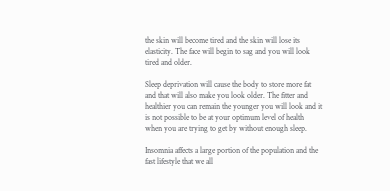the skin will become tired and the skin will lose its elasticity. The face will begin to sag and you will look tired and older.

Sleep deprivation will cause the body to store more fat and that will also make you look older. The fitter and healthier you can remain the younger you will look and it is not possible to be at your optimum level of health when you are trying to get by without enough sleep.

Insomnia affects a large portion of the population and the fast lifestyle that we all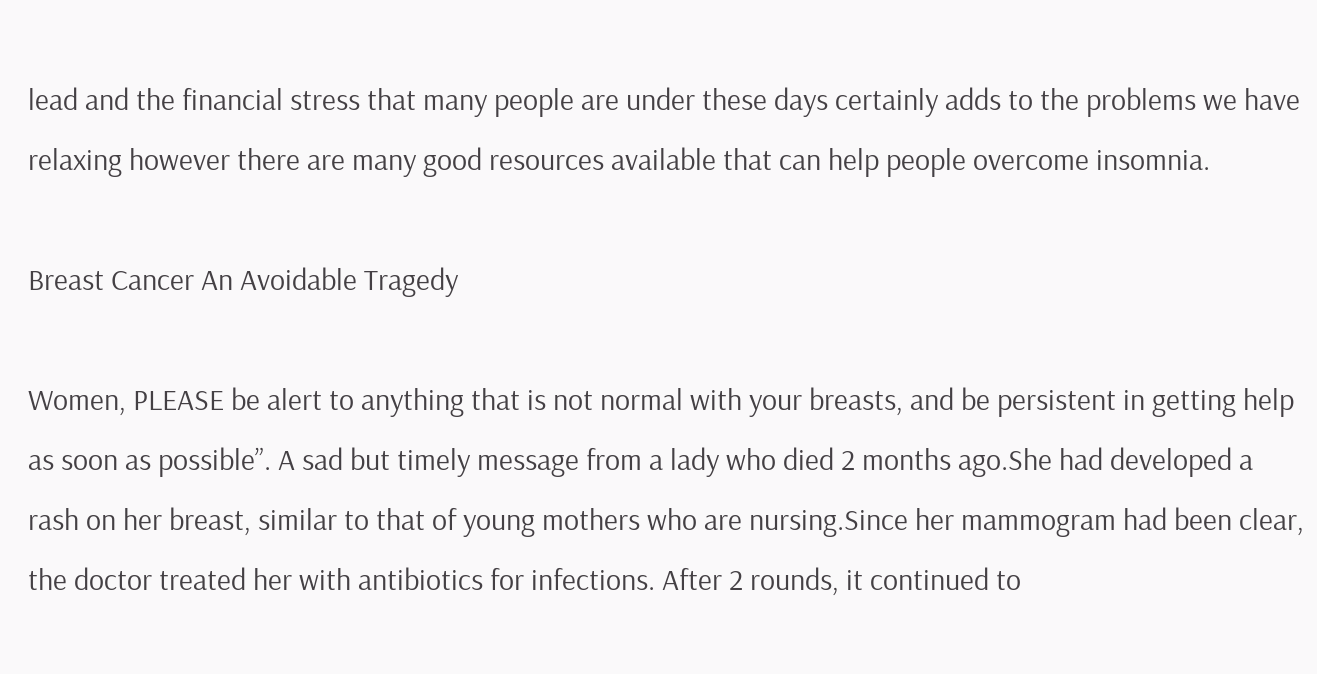lead and the financial stress that many people are under these days certainly adds to the problems we have relaxing however there are many good resources available that can help people overcome insomnia.

Breast Cancer An Avoidable Tragedy

Women, PLEASE be alert to anything that is not normal with your breasts, and be persistent in getting help as soon as possible”. A sad but timely message from a lady who died 2 months ago.She had developed a rash on her breast, similar to that of young mothers who are nursing.Since her mammogram had been clear, the doctor treated her with antibiotics for infections. After 2 rounds, it continued to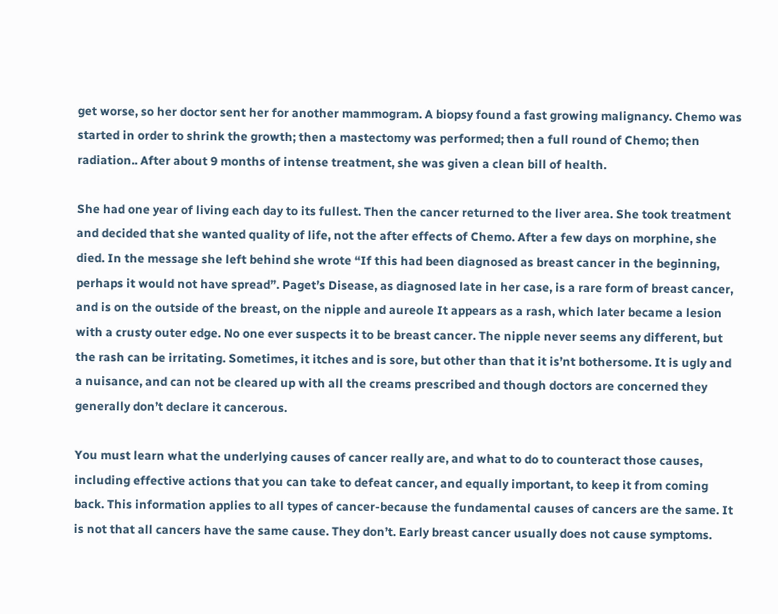get worse, so her doctor sent her for another mammogram. A biopsy found a fast growing malignancy. Chemo was started in order to shrink the growth; then a mastectomy was performed; then a full round of Chemo; then radiation.. After about 9 months of intense treatment, she was given a clean bill of health.

She had one year of living each day to its fullest. Then the cancer returned to the liver area. She took treatment and decided that she wanted quality of life, not the after effects of Chemo. After a few days on morphine, she died. In the message she left behind she wrote “If this had been diagnosed as breast cancer in the beginning, perhaps it would not have spread”. Paget’s Disease, as diagnosed late in her case, is a rare form of breast cancer, and is on the outside of the breast, on the nipple and aureole It appears as a rash, which later became a lesion with a crusty outer edge. No one ever suspects it to be breast cancer. The nipple never seems any different, but the rash can be irritating. Sometimes, it itches and is sore, but other than that it is’nt bothersome. It is ugly and a nuisance, and can not be cleared up with all the creams prescribed and though doctors are concerned they generally don’t declare it cancerous.

You must learn what the underlying causes of cancer really are, and what to do to counteract those causes, including effective actions that you can take to defeat cancer, and equally important, to keep it from coming back. This information applies to all types of cancer-because the fundamental causes of cancers are the same. It is not that all cancers have the same cause. They don’t. Early breast cancer usually does not cause symptoms.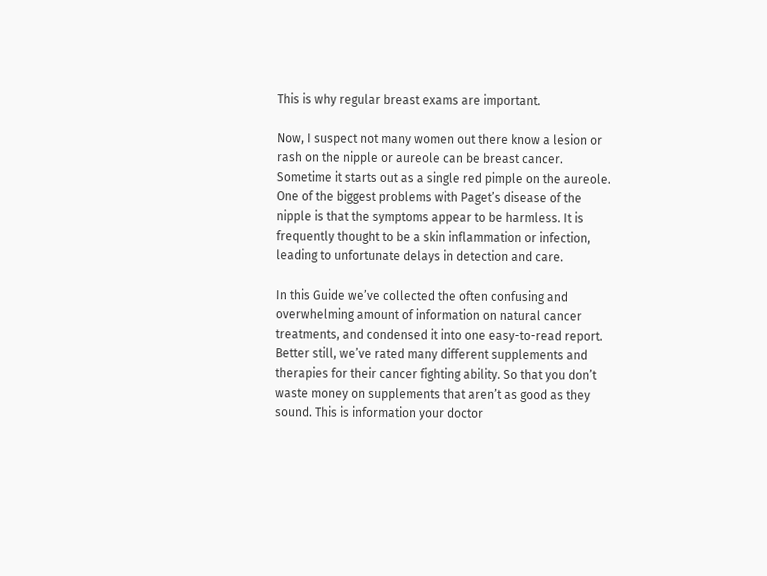This is why regular breast exams are important.

Now, I suspect not many women out there know a lesion or rash on the nipple or aureole can be breast cancer. Sometime it starts out as a single red pimple on the aureole. One of the biggest problems with Paget’s disease of the nipple is that the symptoms appear to be harmless. It is frequently thought to be a skin inflammation or infection, leading to unfortunate delays in detection and care.

In this Guide we’ve collected the often confusing and overwhelming amount of information on natural cancer treatments, and condensed it into one easy-to-read report. Better still, we’ve rated many different supplements and therapies for their cancer fighting ability. So that you don’t waste money on supplements that aren’t as good as they sound. This is information your doctor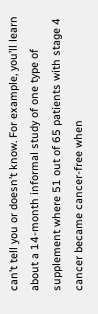can’t tell you or doesn’t know. For example, you’ll learn about a 14-month informal study of one type of supplement where 51 out of 65 patients with stage 4 cancer became cancer-free when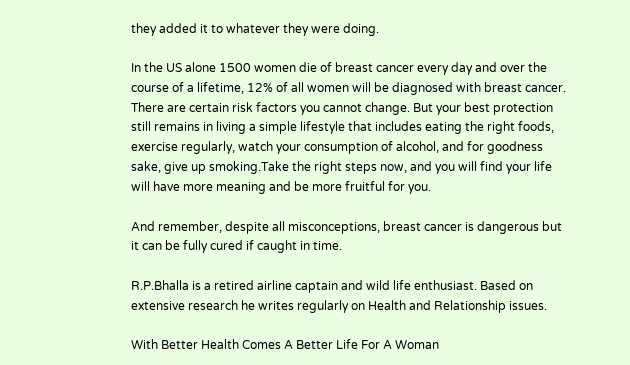they added it to whatever they were doing.

In the US alone 1500 women die of breast cancer every day and over the course of a lifetime, 12% of all women will be diagnosed with breast cancer. There are certain risk factors you cannot change. But your best protection still remains in living a simple lifestyle that includes eating the right foods, exercise regularly, watch your consumption of alcohol, and for goodness sake, give up smoking.Take the right steps now, and you will find your life will have more meaning and be more fruitful for you.

And remember, despite all misconceptions, breast cancer is dangerous but it can be fully cured if caught in time.

R.P.Bhalla is a retired airline captain and wild life enthusiast. Based on extensive research he writes regularly on Health and Relationship issues.

With Better Health Comes A Better Life For A Woman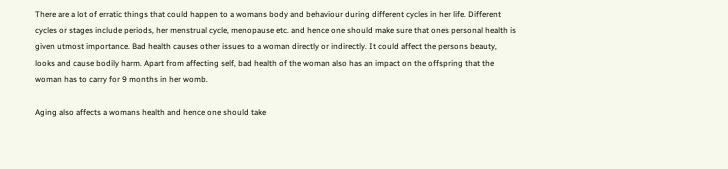There are a lot of erratic things that could happen to a womans body and behaviour during different cycles in her life. Different cycles or stages include periods, her menstrual cycle, menopause etc. and hence one should make sure that ones personal health is given utmost importance. Bad health causes other issues to a woman directly or indirectly. It could affect the persons beauty, looks and cause bodily harm. Apart from affecting self, bad health of the woman also has an impact on the offspring that the woman has to carry for 9 months in her womb.

Aging also affects a womans health and hence one should take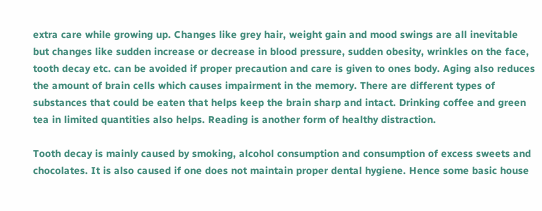extra care while growing up. Changes like grey hair, weight gain and mood swings are all inevitable but changes like sudden increase or decrease in blood pressure, sudden obesity, wrinkles on the face, tooth decay etc. can be avoided if proper precaution and care is given to ones body. Aging also reduces the amount of brain cells which causes impairment in the memory. There are different types of substances that could be eaten that helps keep the brain sharp and intact. Drinking coffee and green tea in limited quantities also helps. Reading is another form of healthy distraction.

Tooth decay is mainly caused by smoking, alcohol consumption and consumption of excess sweets and chocolates. It is also caused if one does not maintain proper dental hygiene. Hence some basic house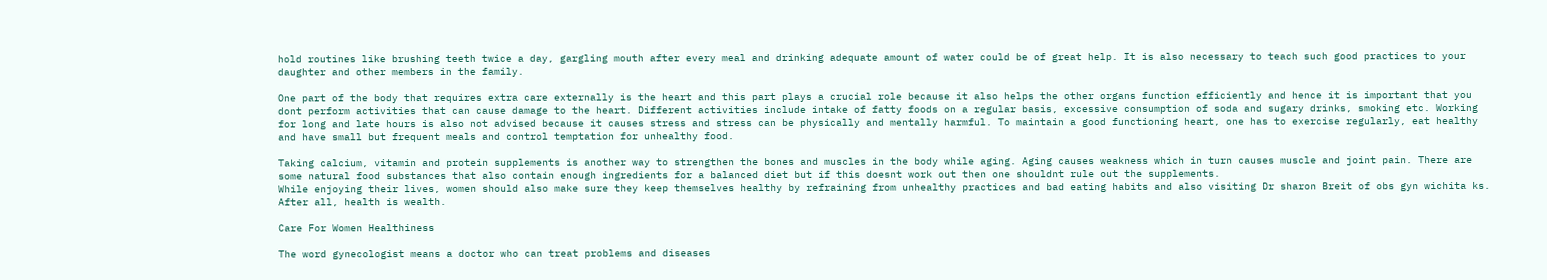hold routines like brushing teeth twice a day, gargling mouth after every meal and drinking adequate amount of water could be of great help. It is also necessary to teach such good practices to your daughter and other members in the family.

One part of the body that requires extra care externally is the heart and this part plays a crucial role because it also helps the other organs function efficiently and hence it is important that you dont perform activities that can cause damage to the heart. Different activities include intake of fatty foods on a regular basis, excessive consumption of soda and sugary drinks, smoking etc. Working for long and late hours is also not advised because it causes stress and stress can be physically and mentally harmful. To maintain a good functioning heart, one has to exercise regularly, eat healthy and have small but frequent meals and control temptation for unhealthy food.

Taking calcium, vitamin and protein supplements is another way to strengthen the bones and muscles in the body while aging. Aging causes weakness which in turn causes muscle and joint pain. There are some natural food substances that also contain enough ingredients for a balanced diet but if this doesnt work out then one shouldnt rule out the supplements.
While enjoying their lives, women should also make sure they keep themselves healthy by refraining from unhealthy practices and bad eating habits and also visiting Dr sharon Breit of obs gyn wichita ks. After all, health is wealth.

Care For Women Healthiness

The word gynecologist means a doctor who can treat problems and diseases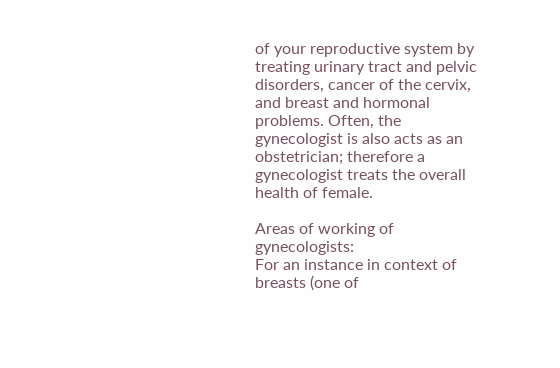of your reproductive system by treating urinary tract and pelvic disorders, cancer of the cervix, and breast and hormonal problems. Often, the gynecologist is also acts as an obstetrician; therefore a gynecologist treats the overall health of female.

Areas of working of gynecologists:
For an instance in context of breasts (one of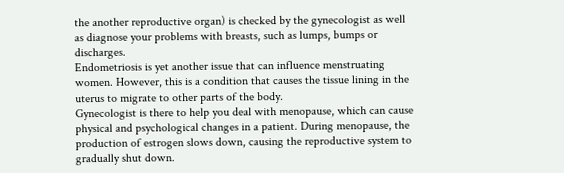the another reproductive organ) is checked by the gynecologist as well as diagnose your problems with breasts, such as lumps, bumps or discharges.
Endometriosis is yet another issue that can influence menstruating women. However, this is a condition that causes the tissue lining in the uterus to migrate to other parts of the body.
Gynecologist is there to help you deal with menopause, which can cause physical and psychological changes in a patient. During menopause, the production of estrogen slows down, causing the reproductive system to gradually shut down.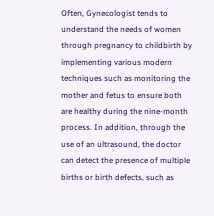Often, Gynecologist tends to understand the needs of women through pregnancy to childbirth by implementing various modern techniques such as monitoring the mother and fetus to ensure both are healthy during the nine-month process. In addition, through the use of an ultrasound, the doctor can detect the presence of multiple births or birth defects, such as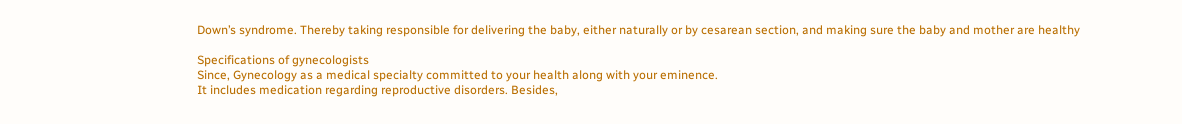Down’s syndrome. Thereby taking responsible for delivering the baby, either naturally or by cesarean section, and making sure the baby and mother are healthy

Specifications of gynecologists
Since, Gynecology as a medical specialty committed to your health along with your eminence.
It includes medication regarding reproductive disorders. Besides,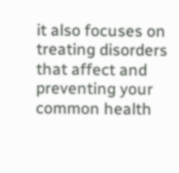it also focuses on treating disorders that affect and preventing your common health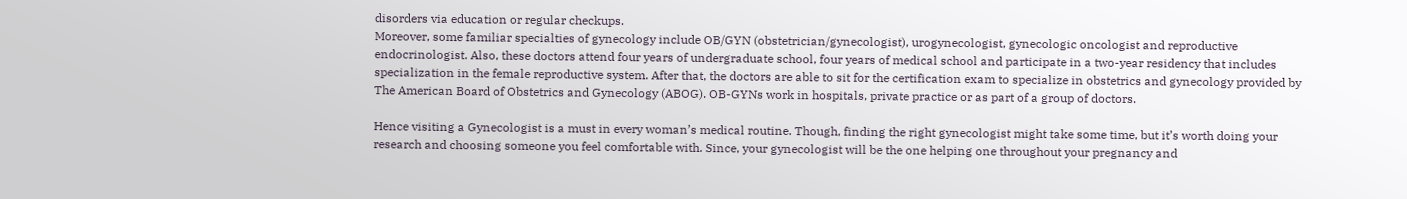disorders via education or regular checkups.
Moreover, some familiar specialties of gynecology include OB/GYN (obstetrician/gynecologist), urogynecologist, gynecologic oncologist and reproductive endocrinologist. Also, these doctors attend four years of undergraduate school, four years of medical school and participate in a two-year residency that includes specialization in the female reproductive system. After that, the doctors are able to sit for the certification exam to specialize in obstetrics and gynecology provided by The American Board of Obstetrics and Gynecology (ABOG). OB-GYNs work in hospitals, private practice or as part of a group of doctors.

Hence visiting a Gynecologist is a must in every woman’s medical routine. Though, finding the right gynecologist might take some time, but it’s worth doing your research and choosing someone you feel comfortable with. Since, your gynecologist will be the one helping one throughout your pregnancy and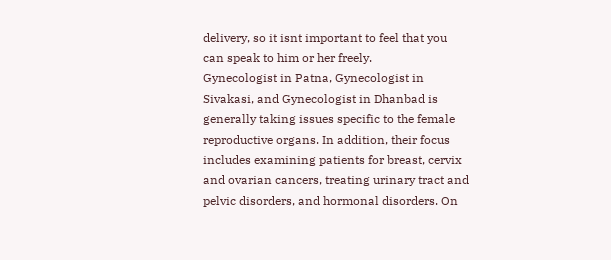delivery, so it isnt important to feel that you can speak to him or her freely.
Gynecologist in Patna, Gynecologist in Sivakasi, and Gynecologist in Dhanbad is generally taking issues specific to the female reproductive organs. In addition, their focus includes examining patients for breast, cervix and ovarian cancers, treating urinary tract and pelvic disorders, and hormonal disorders. On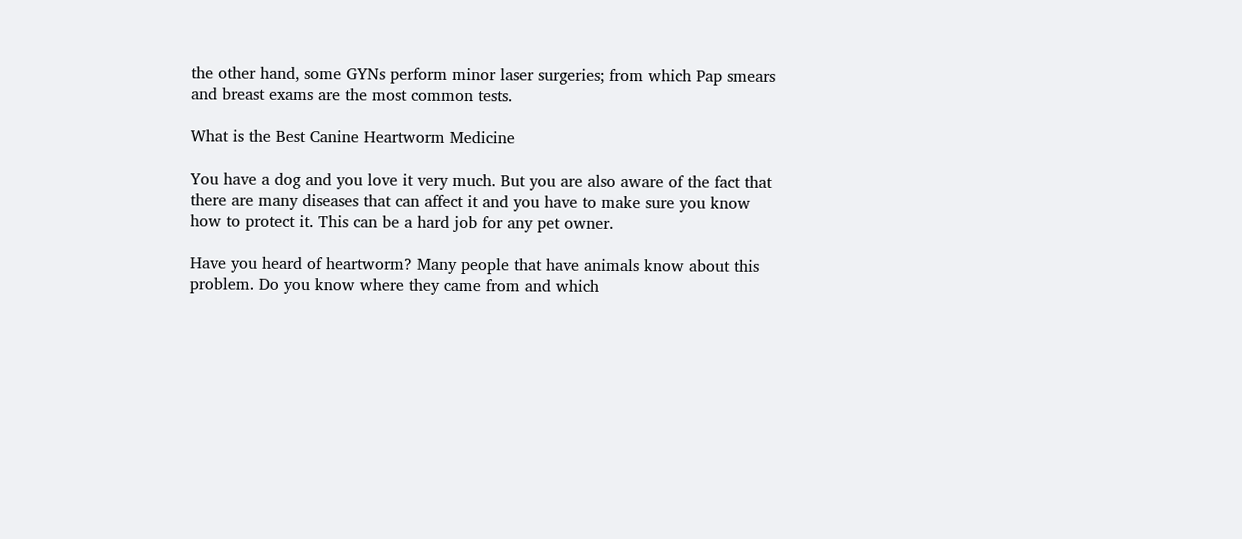the other hand, some GYNs perform minor laser surgeries; from which Pap smears and breast exams are the most common tests.

What is the Best Canine Heartworm Medicine

You have a dog and you love it very much. But you are also aware of the fact that there are many diseases that can affect it and you have to make sure you know how to protect it. This can be a hard job for any pet owner.

Have you heard of heartworm? Many people that have animals know about this problem. Do you know where they came from and which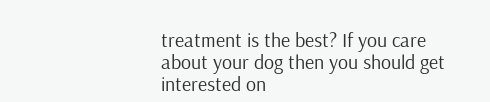treatment is the best? If you care about your dog then you should get interested on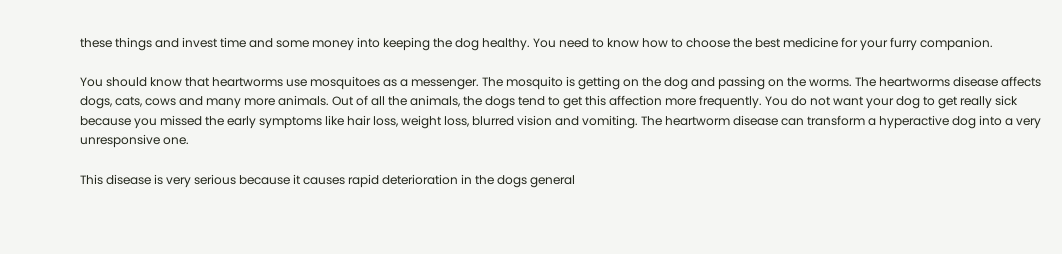these things and invest time and some money into keeping the dog healthy. You need to know how to choose the best medicine for your furry companion.

You should know that heartworms use mosquitoes as a messenger. The mosquito is getting on the dog and passing on the worms. The heartworms disease affects dogs, cats, cows and many more animals. Out of all the animals, the dogs tend to get this affection more frequently. You do not want your dog to get really sick because you missed the early symptoms like hair loss, weight loss, blurred vision and vomiting. The heartworm disease can transform a hyperactive dog into a very unresponsive one.

This disease is very serious because it causes rapid deterioration in the dogs general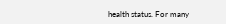health status. For many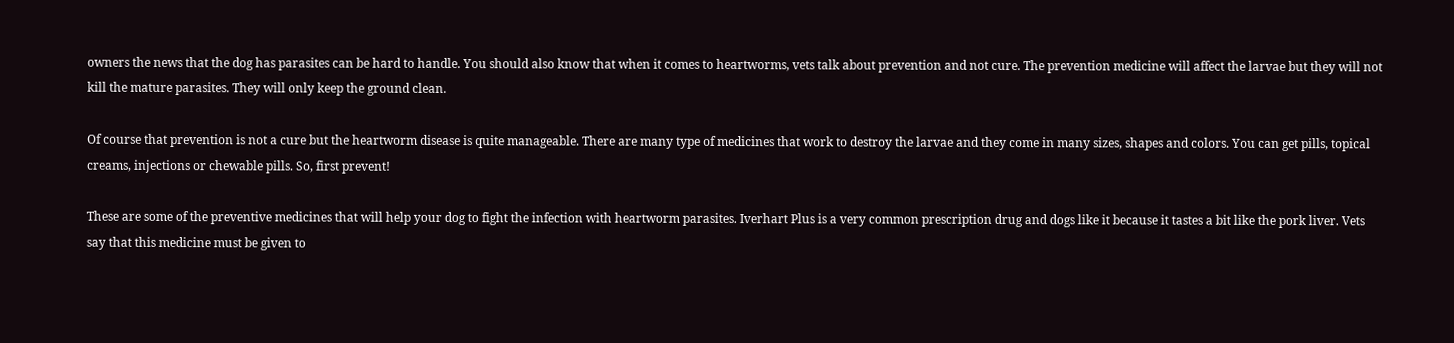owners the news that the dog has parasites can be hard to handle. You should also know that when it comes to heartworms, vets talk about prevention and not cure. The prevention medicine will affect the larvae but they will not kill the mature parasites. They will only keep the ground clean.

Of course that prevention is not a cure but the heartworm disease is quite manageable. There are many type of medicines that work to destroy the larvae and they come in many sizes, shapes and colors. You can get pills, topical creams, injections or chewable pills. So, first prevent!

These are some of the preventive medicines that will help your dog to fight the infection with heartworm parasites. Iverhart Plus is a very common prescription drug and dogs like it because it tastes a bit like the pork liver. Vets say that this medicine must be given to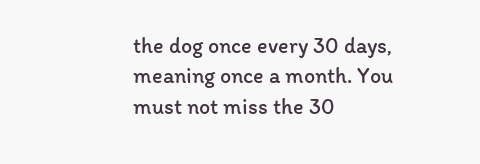the dog once every 30 days, meaning once a month. You must not miss the 30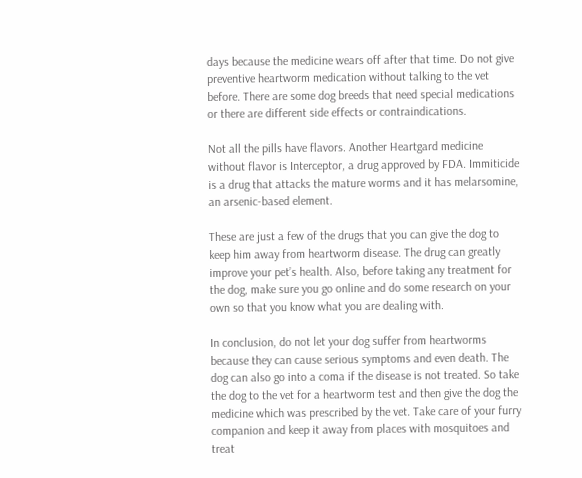days because the medicine wears off after that time. Do not give preventive heartworm medication without talking to the vet before. There are some dog breeds that need special medications or there are different side effects or contraindications.

Not all the pills have flavors. Another Heartgard medicine without flavor is Interceptor, a drug approved by FDA. Immiticide is a drug that attacks the mature worms and it has melarsomine, an arsenic-based element.

These are just a few of the drugs that you can give the dog to keep him away from heartworm disease. The drug can greatly improve your pet’s health. Also, before taking any treatment for the dog, make sure you go online and do some research on your own so that you know what you are dealing with.

In conclusion, do not let your dog suffer from heartworms because they can cause serious symptoms and even death. The dog can also go into a coma if the disease is not treated. So take the dog to the vet for a heartworm test and then give the dog the medicine which was prescribed by the vet. Take care of your furry companion and keep it away from places with mosquitoes and treat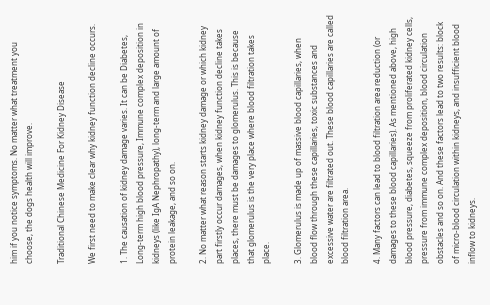him if you notice symptoms. No matter what treatment you choose, the dogs health will improve.

Traditional Chinese Medicine For Kidney Disease

We first need to make clear why kidney function decline occurs.

1. The causation of kidney damage varies. It can be Diabetes, Long-term high blood pressure, Immune complex deposition in kidneys (like IgA Nephropathy), long-term and large amount of protein leakage, and so on.

2. No matter what reason starts kidney damage or which kidney part firstly occur damages, when kidney function decline takes places, there must be damages to glomerulus. This is because that glomerulus is the very place where blood filtration takes place.

3. Glomerulus is made up of massive blood capillaries, when blood flow through these capillaries, toxic substances and excessive water are filtrated out. These blood capillaries are called blood filtration area.

4. Many factors can lead to blood filtration area reduction (or damages to these blood capillaries). As mentioned above, high blood pressure, diabetes, squeeze from proliferated kidney cells, pressure from immune complex deposition, blood circulation obstacles and so on. And these factors lead to two results: block of micro-blood circulation within kidneys, and insufficient blood inflow to kidneys.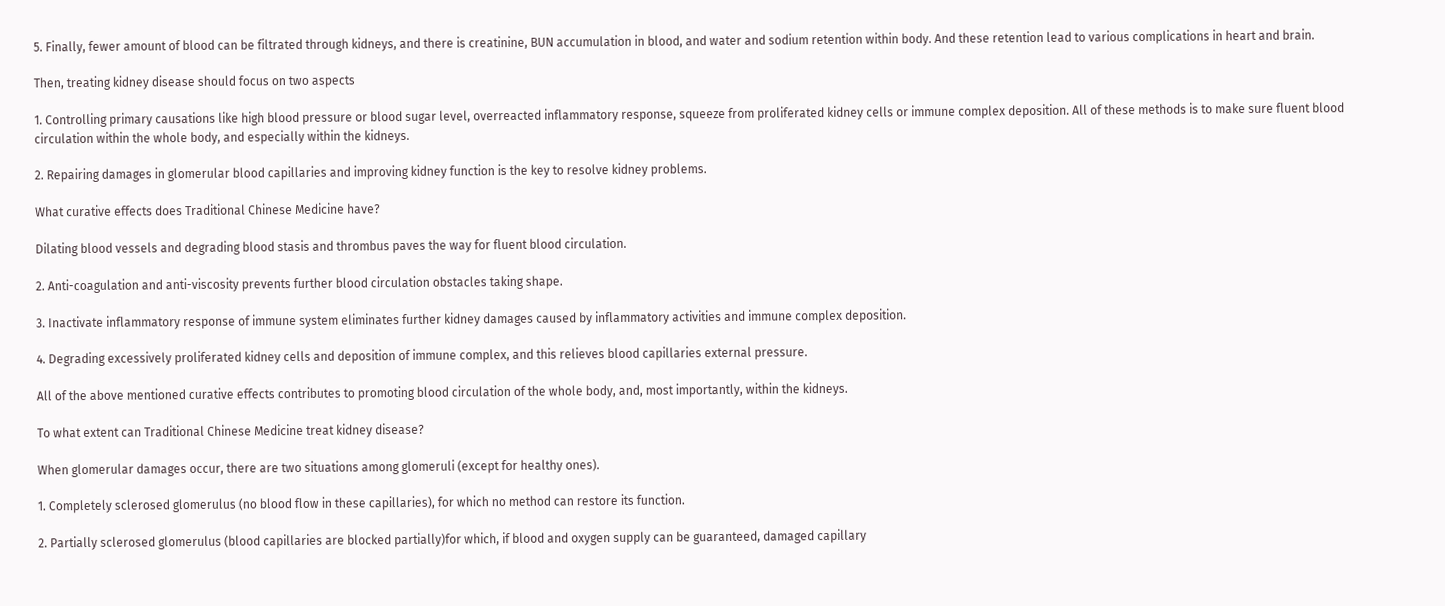5. Finally, fewer amount of blood can be filtrated through kidneys, and there is creatinine, BUN accumulation in blood, and water and sodium retention within body. And these retention lead to various complications in heart and brain.

Then, treating kidney disease should focus on two aspects

1. Controlling primary causations like high blood pressure or blood sugar level, overreacted inflammatory response, squeeze from proliferated kidney cells or immune complex deposition. All of these methods is to make sure fluent blood circulation within the whole body, and especially within the kidneys.

2. Repairing damages in glomerular blood capillaries and improving kidney function is the key to resolve kidney problems.

What curative effects does Traditional Chinese Medicine have?

Dilating blood vessels and degrading blood stasis and thrombus paves the way for fluent blood circulation.

2. Anti-coagulation and anti-viscosity prevents further blood circulation obstacles taking shape.

3. Inactivate inflammatory response of immune system eliminates further kidney damages caused by inflammatory activities and immune complex deposition.

4. Degrading excessively proliferated kidney cells and deposition of immune complex, and this relieves blood capillaries external pressure.

All of the above mentioned curative effects contributes to promoting blood circulation of the whole body, and, most importantly, within the kidneys.

To what extent can Traditional Chinese Medicine treat kidney disease?

When glomerular damages occur, there are two situations among glomeruli (except for healthy ones).

1. Completely sclerosed glomerulus (no blood flow in these capillaries), for which no method can restore its function.

2. Partially sclerosed glomerulus (blood capillaries are blocked partially)for which, if blood and oxygen supply can be guaranteed, damaged capillary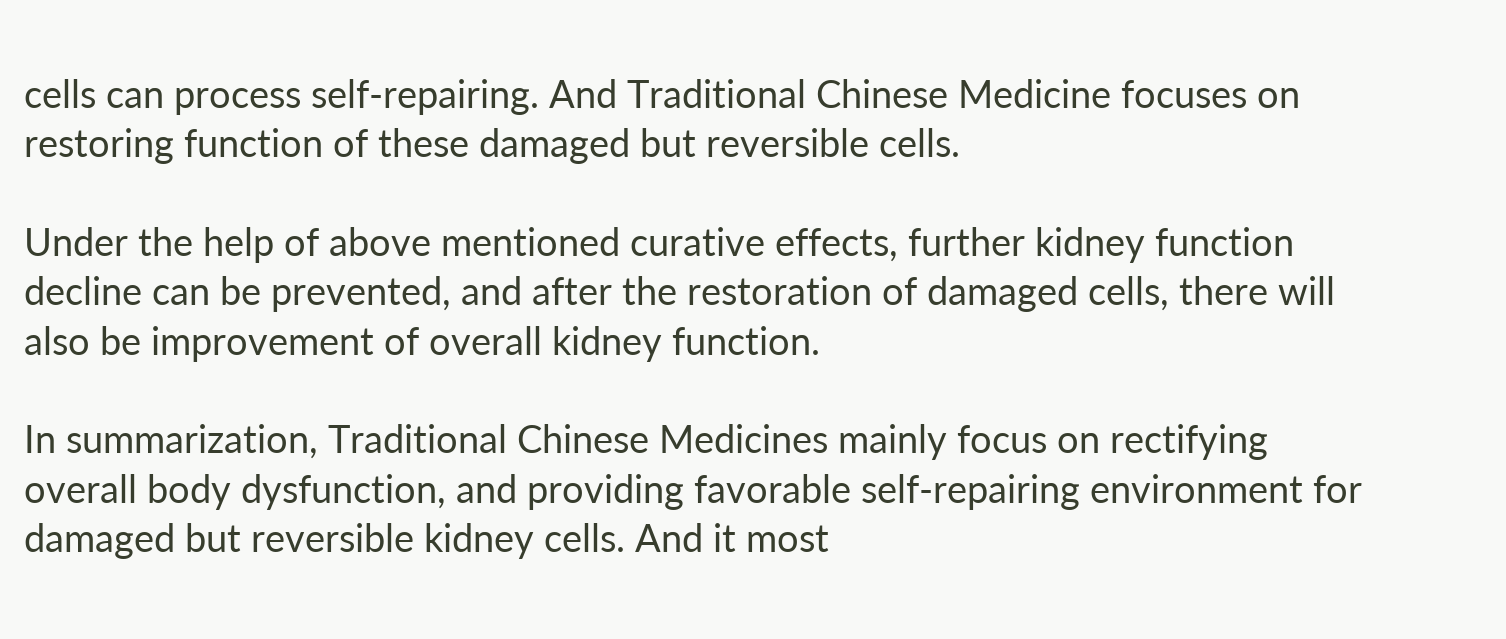cells can process self-repairing. And Traditional Chinese Medicine focuses on restoring function of these damaged but reversible cells.

Under the help of above mentioned curative effects, further kidney function decline can be prevented, and after the restoration of damaged cells, there will also be improvement of overall kidney function.

In summarization, Traditional Chinese Medicines mainly focus on rectifying overall body dysfunction, and providing favorable self-repairing environment for damaged but reversible kidney cells. And it most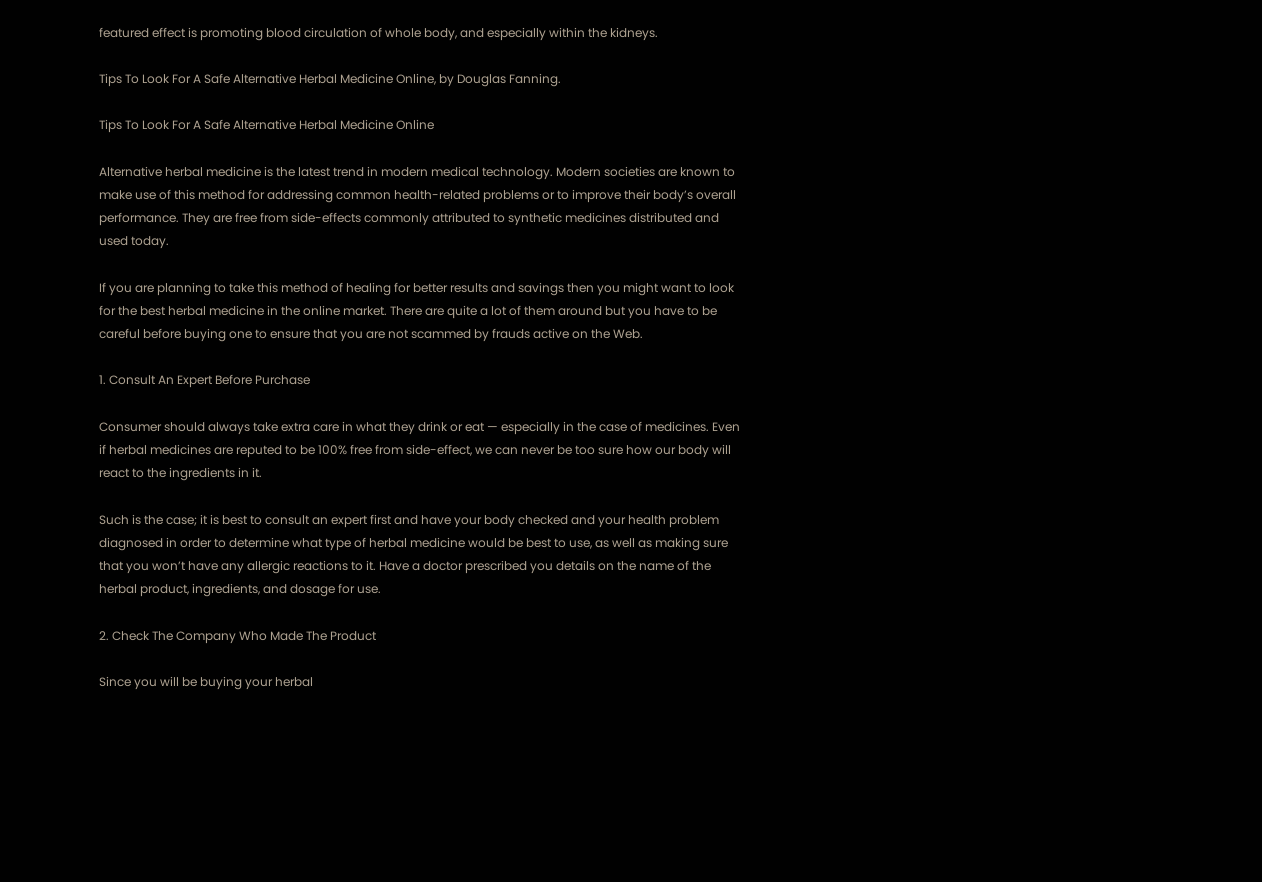featured effect is promoting blood circulation of whole body, and especially within the kidneys.

Tips To Look For A Safe Alternative Herbal Medicine Online, by Douglas Fanning.

Tips To Look For A Safe Alternative Herbal Medicine Online

Alternative herbal medicine is the latest trend in modern medical technology. Modern societies are known to make use of this method for addressing common health-related problems or to improve their body’s overall performance. They are free from side-effects commonly attributed to synthetic medicines distributed and used today.

If you are planning to take this method of healing for better results and savings then you might want to look for the best herbal medicine in the online market. There are quite a lot of them around but you have to be careful before buying one to ensure that you are not scammed by frauds active on the Web.

1. Consult An Expert Before Purchase

Consumer should always take extra care in what they drink or eat — especially in the case of medicines. Even if herbal medicines are reputed to be 100% free from side-effect, we can never be too sure how our body will react to the ingredients in it.

Such is the case; it is best to consult an expert first and have your body checked and your health problem diagnosed in order to determine what type of herbal medicine would be best to use, as well as making sure that you won’t have any allergic reactions to it. Have a doctor prescribed you details on the name of the herbal product, ingredients, and dosage for use.

2. Check The Company Who Made The Product

Since you will be buying your herbal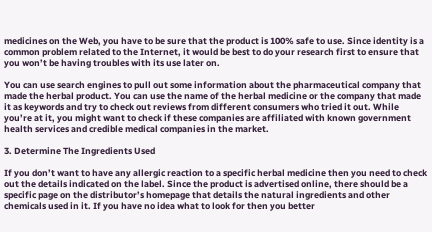medicines on the Web, you have to be sure that the product is 100% safe to use. Since identity is a common problem related to the Internet, it would be best to do your research first to ensure that you won’t be having troubles with its use later on.

You can use search engines to pull out some information about the pharmaceutical company that made the herbal product. You can use the name of the herbal medicine or the company that made it as keywords and try to check out reviews from different consumers who tried it out. While you’re at it, you might want to check if these companies are affiliated with known government health services and credible medical companies in the market.

3. Determine The Ingredients Used

If you don’t want to have any allergic reaction to a specific herbal medicine then you need to check out the details indicated on the label. Since the product is advertised online, there should be a specific page on the distributor’s homepage that details the natural ingredients and other chemicals used in it. If you have no idea what to look for then you better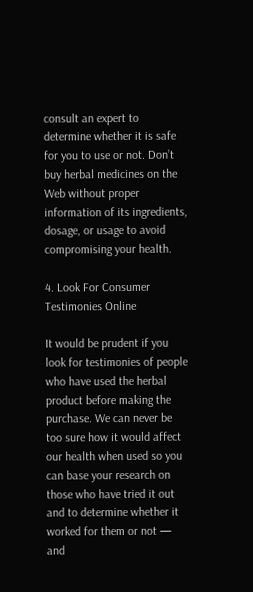consult an expert to determine whether it is safe for you to use or not. Don’t buy herbal medicines on the Web without proper information of its ingredients, dosage, or usage to avoid compromising your health.

4. Look For Consumer Testimonies Online

It would be prudent if you look for testimonies of people who have used the herbal product before making the purchase. We can never be too sure how it would affect our health when used so you can base your research on those who have tried it out and to determine whether it worked for them or not — and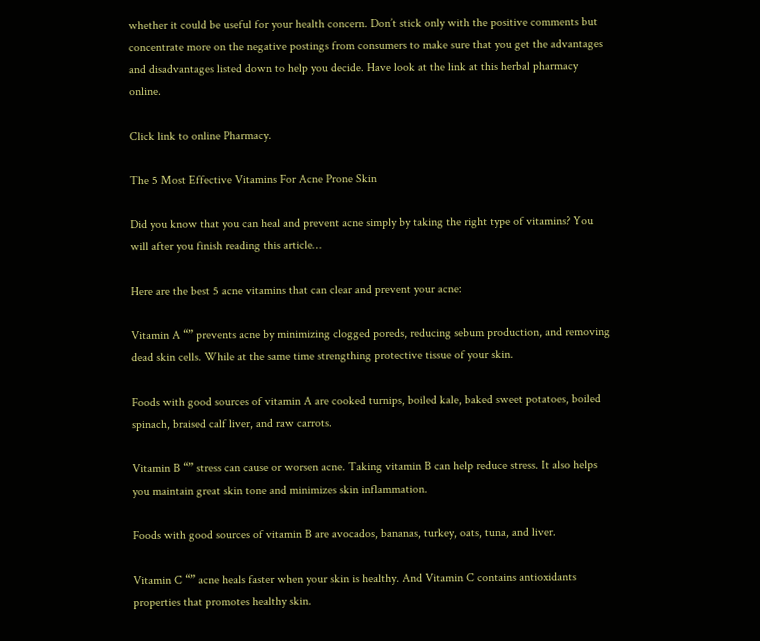whether it could be useful for your health concern. Don’t stick only with the positive comments but concentrate more on the negative postings from consumers to make sure that you get the advantages and disadvantages listed down to help you decide. Have look at the link at this herbal pharmacy online.

Click link to online Pharmacy.

The 5 Most Effective Vitamins For Acne Prone Skin

Did you know that you can heal and prevent acne simply by taking the right type of vitamins? You will after you finish reading this article…

Here are the best 5 acne vitamins that can clear and prevent your acne:

Vitamin A “” prevents acne by minimizing clogged poreds, reducing sebum production, and removing dead skin cells. While at the same time strengthing protective tissue of your skin.

Foods with good sources of vitamin A are cooked turnips, boiled kale, baked sweet potatoes, boiled spinach, braised calf liver, and raw carrots.

Vitamin B “” stress can cause or worsen acne. Taking vitamin B can help reduce stress. It also helps you maintain great skin tone and minimizes skin inflammation.

Foods with good sources of vitamin B are avocados, bananas, turkey, oats, tuna, and liver.

Vitamin C “” acne heals faster when your skin is healthy. And Vitamin C contains antioxidants properties that promotes healthy skin.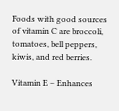Foods with good sources of vitamin C are broccoli, tomatoes, bell peppers, kiwis, and red berries.

Vitamin E – Enhances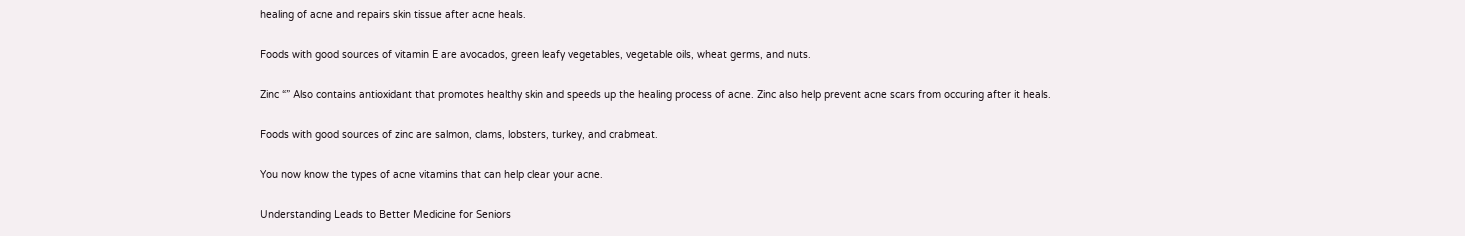healing of acne and repairs skin tissue after acne heals.

Foods with good sources of vitamin E are avocados, green leafy vegetables, vegetable oils, wheat germs, and nuts.

Zinc “” Also contains antioxidant that promotes healthy skin and speeds up the healing process of acne. Zinc also help prevent acne scars from occuring after it heals.

Foods with good sources of zinc are salmon, clams, lobsters, turkey, and crabmeat.

You now know the types of acne vitamins that can help clear your acne.

Understanding Leads to Better Medicine for Seniors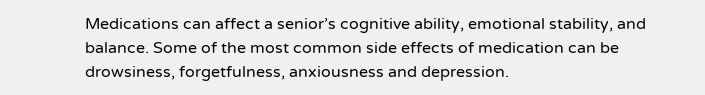Medications can affect a senior’s cognitive ability, emotional stability, and balance. Some of the most common side effects of medication can be drowsiness, forgetfulness, anxiousness and depression.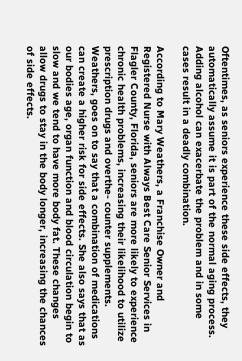Oftentimes, as seniors experience these side effects, they automatically assume it is part of the normal aging process. Adding alcohol can exacerbate the problem and in some cases result in a deadly combination.

According to Mary Weathers, a Franchise Owner and Registered Nurse with Always Best Care Senior Services in Flagler County, Florida, seniors are more likely to experience chronic health problems, increasing their likelihood to utilize prescription drugs and overthe- counter supplements. Weathers, goes on to say that a combination of medications can create a higher risk for side effects. She also says that as our bodies age, organ function and blood circulation begin to slow and we tend to have more body fat. These changes allow drugs to stay in the body longer, increasing the chances of side effects.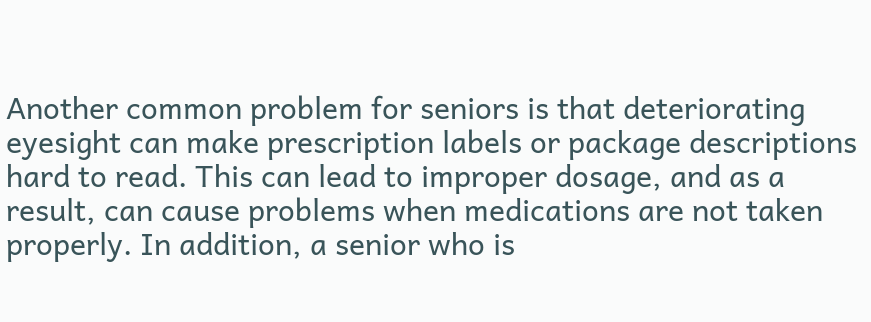Another common problem for seniors is that deteriorating eyesight can make prescription labels or package descriptions hard to read. This can lead to improper dosage, and as a result, can cause problems when medications are not taken properly. In addition, a senior who is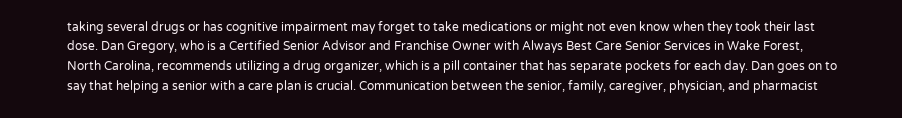taking several drugs or has cognitive impairment may forget to take medications or might not even know when they took their last dose. Dan Gregory, who is a Certified Senior Advisor and Franchise Owner with Always Best Care Senior Services in Wake Forest, North Carolina, recommends utilizing a drug organizer, which is a pill container that has separate pockets for each day. Dan goes on to say that helping a senior with a care plan is crucial. Communication between the senior, family, caregiver, physician, and pharmacist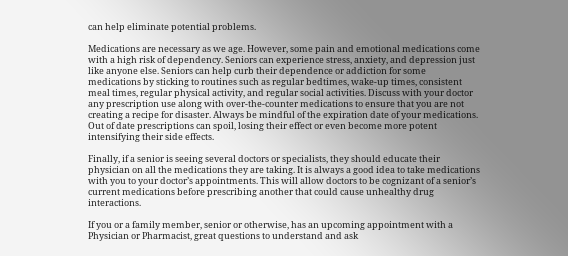can help eliminate potential problems.

Medications are necessary as we age. However, some pain and emotional medications come with a high risk of dependency. Seniors can experience stress, anxiety, and depression just like anyone else. Seniors can help curb their dependence or addiction for some medications by sticking to routines such as regular bedtimes, wake-up times, consistent meal times, regular physical activity, and regular social activities. Discuss with your doctor any prescription use along with over-the-counter medications to ensure that you are not creating a recipe for disaster. Always be mindful of the expiration date of your medications. Out of date prescriptions can spoil, losing their effect or even become more potent intensifying their side effects.

Finally, if a senior is seeing several doctors or specialists, they should educate their physician on all the medications they are taking. It is always a good idea to take medications with you to your doctor’s appointments. This will allow doctors to be cognizant of a senior’s current medications before prescribing another that could cause unhealthy drug interactions.

If you or a family member, senior or otherwise, has an upcoming appointment with a Physician or Pharmacist, great questions to understand and ask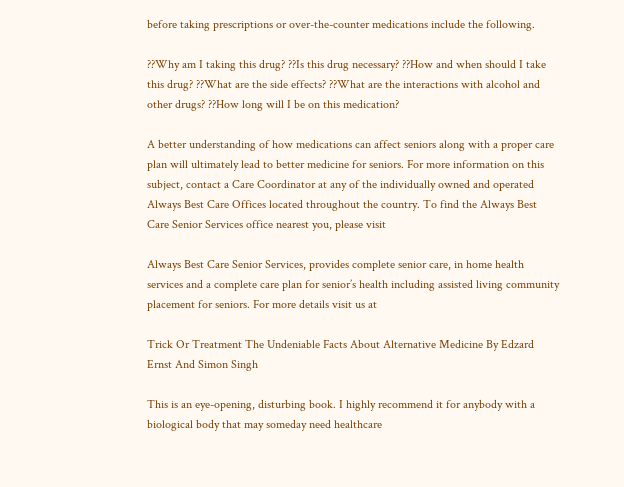before taking prescriptions or over-the-counter medications include the following.

??Why am I taking this drug? ??Is this drug necessary? ??How and when should I take this drug? ??What are the side effects? ??What are the interactions with alcohol and other drugs? ??How long will I be on this medication?

A better understanding of how medications can affect seniors along with a proper care plan will ultimately lead to better medicine for seniors. For more information on this subject, contact a Care Coordinator at any of the individually owned and operated Always Best Care Offices located throughout the country. To find the Always Best Care Senior Services office nearest you, please visit

Always Best Care Senior Services, provides complete senior care, in home health services and a complete care plan for senior’s health including assisted living community placement for seniors. For more details visit us at

Trick Or Treatment The Undeniable Facts About Alternative Medicine By Edzard Ernst And Simon Singh

This is an eye-opening, disturbing book. I highly recommend it for anybody with a biological body that may someday need healthcare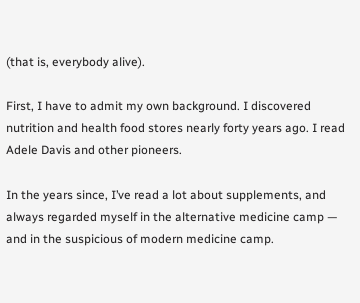(that is, everybody alive).

First, I have to admit my own background. I discovered nutrition and health food stores nearly forty years ago. I read Adele Davis and other pioneers.

In the years since, I’ve read a lot about supplements, and always regarded myself in the alternative medicine camp — and in the suspicious of modern medicine camp.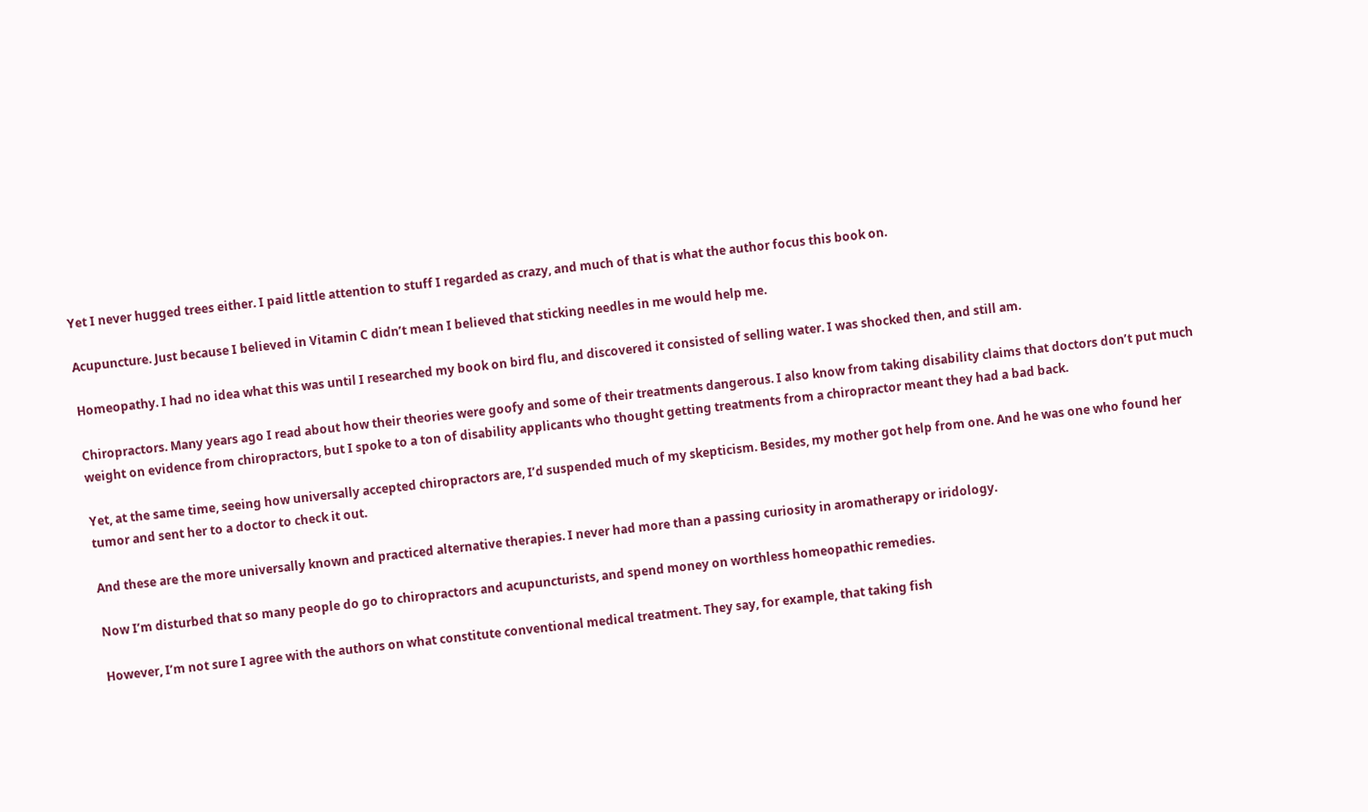Yet I never hugged trees either. I paid little attention to stuff I regarded as crazy, and much of that is what the author focus this book on.

Acupuncture. Just because I believed in Vitamin C didn’t mean I believed that sticking needles in me would help me.

Homeopathy. I had no idea what this was until I researched my book on bird flu, and discovered it consisted of selling water. I was shocked then, and still am.

Chiropractors. Many years ago I read about how their theories were goofy and some of their treatments dangerous. I also know from taking disability claims that doctors don’t put much weight on evidence from chiropractors, but I spoke to a ton of disability applicants who thought getting treatments from a chiropractor meant they had a bad back.

Yet, at the same time, seeing how universally accepted chiropractors are, I’d suspended much of my skepticism. Besides, my mother got help from one. And he was one who found her tumor and sent her to a doctor to check it out.

And these are the more universally known and practiced alternative therapies. I never had more than a passing curiosity in aromatherapy or iridology.

Now I’m disturbed that so many people do go to chiropractors and acupuncturists, and spend money on worthless homeopathic remedies.

However, I’m not sure I agree with the authors on what constitute conventional medical treatment. They say, for example, that taking fish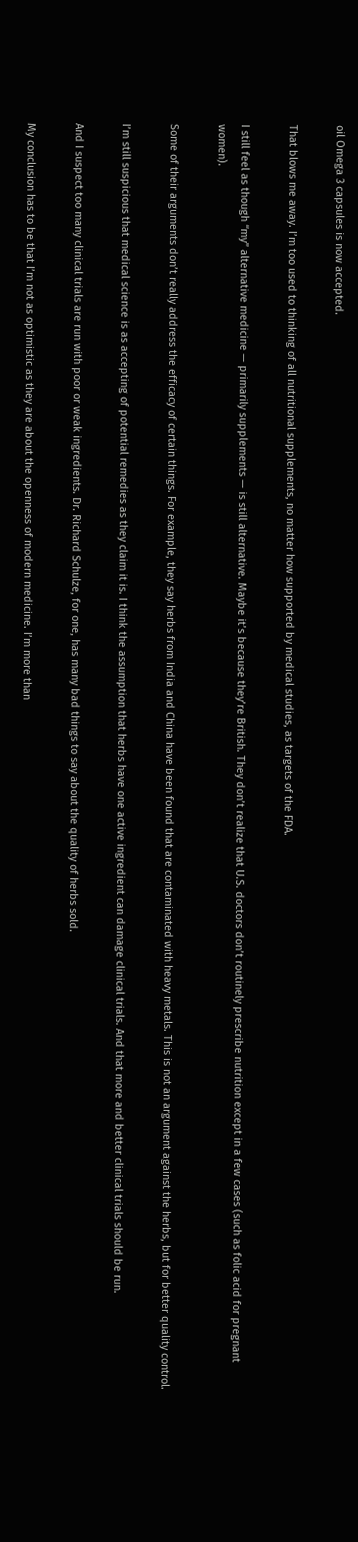oil Omega 3 capsules is now accepted.

That blows me away. I’m too used to thinking of all nutritional supplements, no matter how supported by medical studies, as targets of the FDA.

I still feel as though “my” alternative medicine — primarily supplements — is still alternative. Maybe it’s because they’re British. They don’t realize that U.S. doctors don’t routinely prescribe nutrition except in a few cases (such as folic acid for pregnant women).

Some of their arguments don’t really address the efficacy of certain things. For example, they say herbs from India and China have been found that are contaminated with heavy metals. This is not an argument against the herbs, but for better quality control.

I’m still suspicious that medical science is as accepting of potential remedies as they claim it is. I think the assumption that herbs have one active ingredient can damage clinical trials. And that more and better clinical trials should be run.

And I suspect too many clinical trials are run with poor or weak ingredients. Dr. Richard Schulze, for one, has many bad things to say about the quality of herbs sold.

My conclusion has to be that I’m not as optimistic as they are about the openness of modern medicine. I’m more than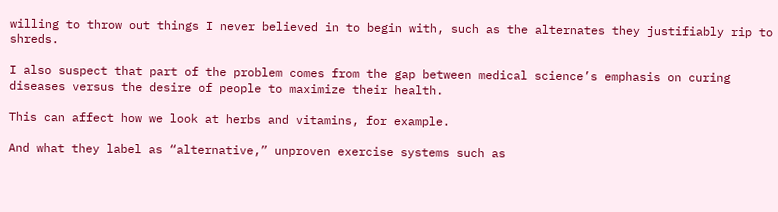willing to throw out things I never believed in to begin with, such as the alternates they justifiably rip to shreds.

I also suspect that part of the problem comes from the gap between medical science’s emphasis on curing diseases versus the desire of people to maximize their health.

This can affect how we look at herbs and vitamins, for example.

And what they label as “alternative,” unproven exercise systems such as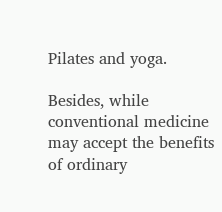Pilates and yoga.

Besides, while conventional medicine may accept the benefits of ordinary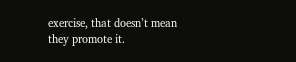exercise, that doesn’t mean they promote it.